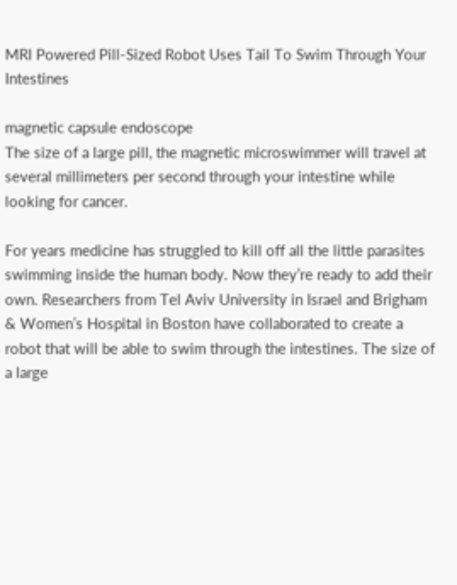MRI Powered Pill-Sized Robot Uses Tail To Swim Through Your Intestines

magnetic capsule endoscope
The size of a large pill, the magnetic microswimmer will travel at several millimeters per second through your intestine while looking for cancer.

For years medicine has struggled to kill off all the little parasites swimming inside the human body. Now they’re ready to add their own. Researchers from Tel Aviv University in Israel and Brigham & Women’s Hospital in Boston have collaborated to create a robot that will be able to swim through the intestines. The size of a large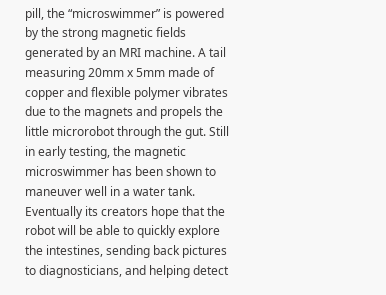pill, the “microswimmer” is powered by the strong magnetic fields generated by an MRI machine. A tail measuring 20mm x 5mm made of copper and flexible polymer vibrates due to the magnets and propels the little microrobot through the gut. Still in early testing, the magnetic microswimmer has been shown to maneuver well in a water tank. Eventually its creators hope that the robot will be able to quickly explore the intestines, sending back pictures to diagnosticians, and helping detect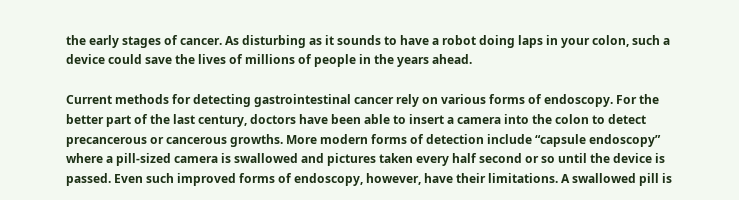the early stages of cancer. As disturbing as it sounds to have a robot doing laps in your colon, such a device could save the lives of millions of people in the years ahead.

Current methods for detecting gastrointestinal cancer rely on various forms of endoscopy. For the better part of the last century, doctors have been able to insert a camera into the colon to detect precancerous or cancerous growths. More modern forms of detection include “capsule endoscopy” where a pill-sized camera is swallowed and pictures taken every half second or so until the device is passed. Even such improved forms of endoscopy, however, have their limitations. A swallowed pill is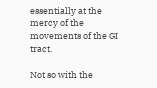essentially at the mercy of the movements of the GI tract.

Not so with the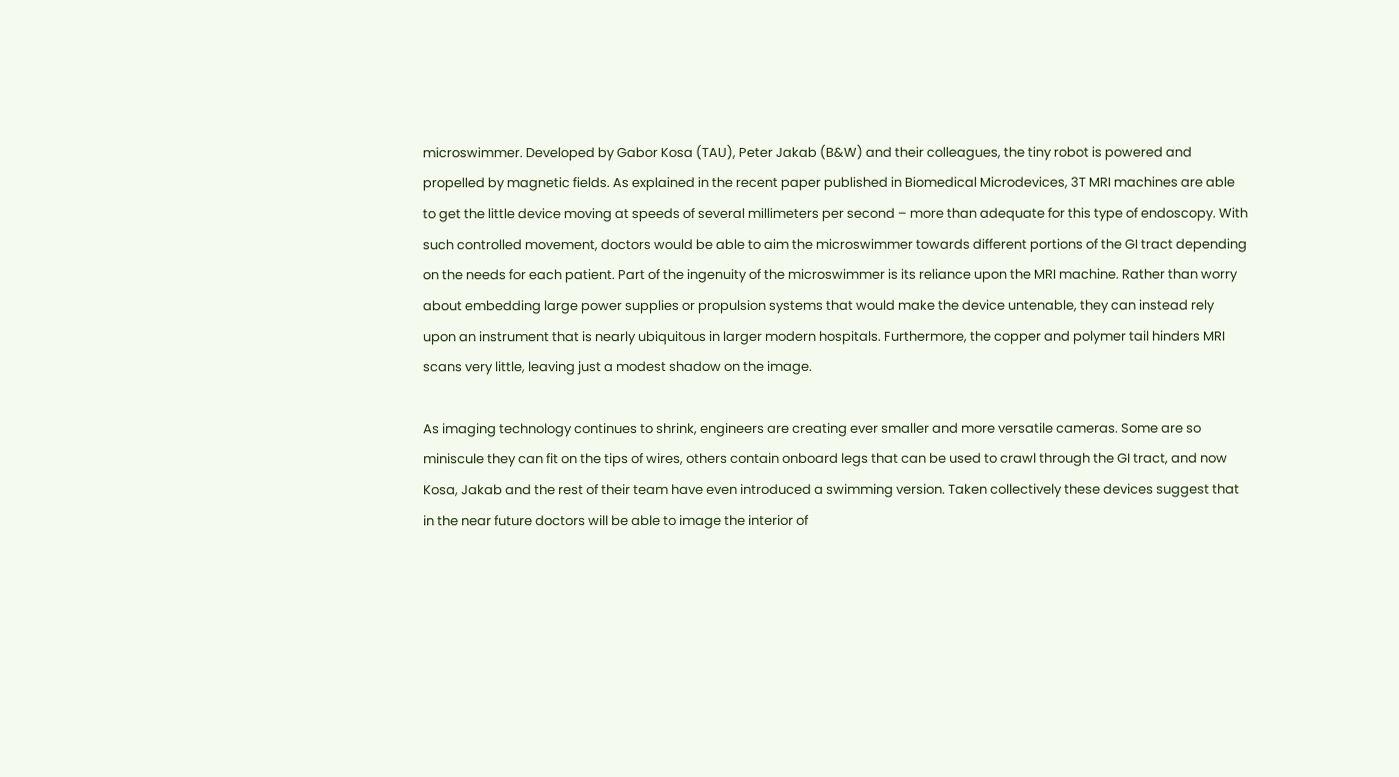microswimmer. Developed by Gabor Kosa (TAU), Peter Jakab (B&W) and their colleagues, the tiny robot is powered and propelled by magnetic fields. As explained in the recent paper published in Biomedical Microdevices, 3T MRI machines are able to get the little device moving at speeds of several millimeters per second – more than adequate for this type of endoscopy. With such controlled movement, doctors would be able to aim the microswimmer towards different portions of the GI tract depending on the needs for each patient. Part of the ingenuity of the microswimmer is its reliance upon the MRI machine. Rather than worry about embedding large power supplies or propulsion systems that would make the device untenable, they can instead rely upon an instrument that is nearly ubiquitous in larger modern hospitals. Furthermore, the copper and polymer tail hinders MRI scans very little, leaving just a modest shadow on the image.

As imaging technology continues to shrink, engineers are creating ever smaller and more versatile cameras. Some are so miniscule they can fit on the tips of wires, others contain onboard legs that can be used to crawl through the GI tract, and now Kosa, Jakab and the rest of their team have even introduced a swimming version. Taken collectively these devices suggest that in the near future doctors will be able to image the interior of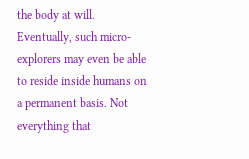the body at will. Eventually, such micro-explorers may even be able to reside inside humans on a permanent basis. Not everything that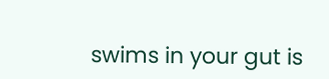swims in your gut is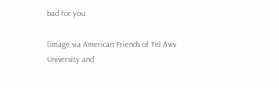bad for you.

[image via American Friends of Tel Aviv University and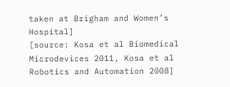taken at Brigham and Women’s Hospital]
[source: Kosa et al Biomedical Microdevices 2011, Kosa et al Robotics and Automation 2008]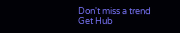Don't miss a trend
Get Hub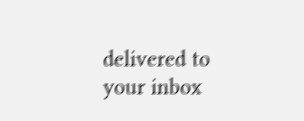delivered to your inbox